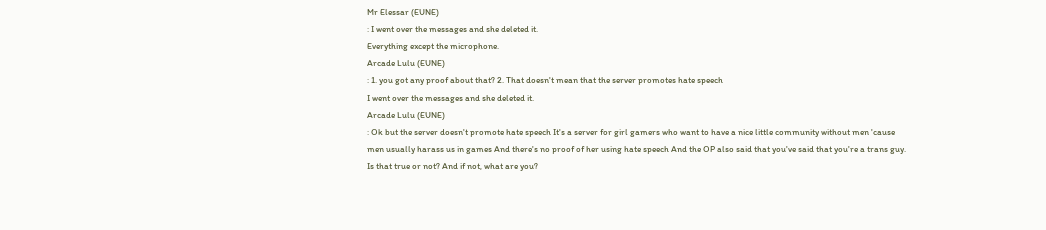Mr Elessar (EUNE)
: I went over the messages and she deleted it.
Everything except the microphone.
Arcade Lulu (EUNE)
: 1. you got any proof about that? 2. That doesn't mean that the server promotes hate speech
I went over the messages and she deleted it.
Arcade Lulu (EUNE)
: Ok but the server doesn't promote hate speech It's a server for girl gamers who want to have a nice little community without men 'cause men usually harass us in games And there's no proof of her using hate speech And the OP also said that you've said that you're a trans guy. Is that true or not? And if not, what are you?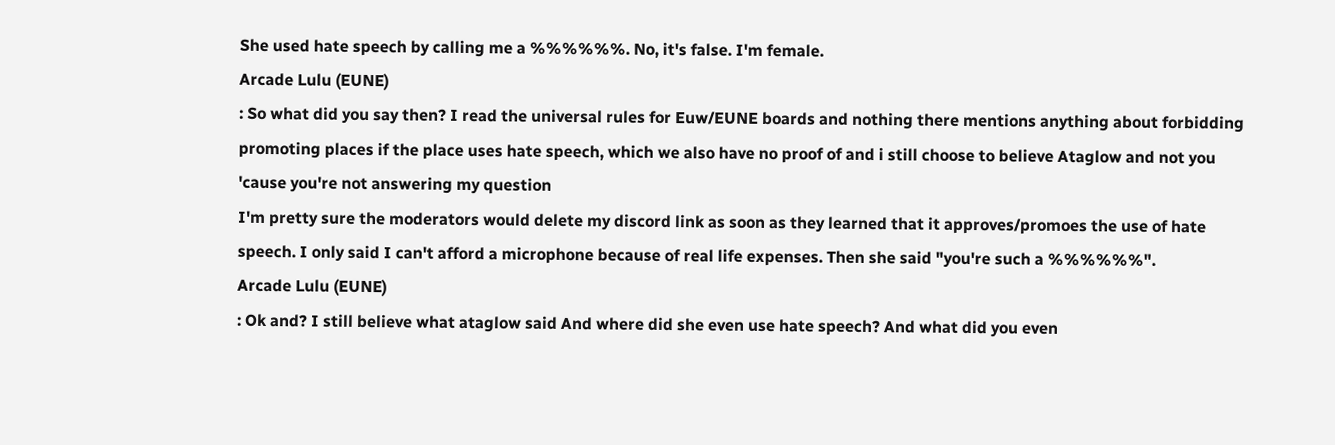She used hate speech by calling me a %%%%%%. No, it's false. I'm female.
Arcade Lulu (EUNE)
: So what did you say then? I read the universal rules for Euw/EUNE boards and nothing there mentions anything about forbidding promoting places if the place uses hate speech, which we also have no proof of and i still choose to believe Ataglow and not you 'cause you're not answering my question
I'm pretty sure the moderators would delete my discord link as soon as they learned that it approves/promoes the use of hate speech. I only said I can't afford a microphone because of real life expenses. Then she said "you're such a %%%%%%".
Arcade Lulu (EUNE)
: Ok and? I still believe what ataglow said And where did she even use hate speech? And what did you even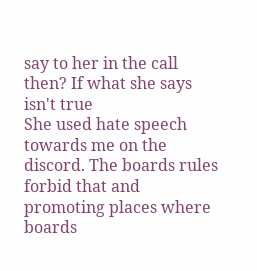say to her in the call then? If what she says isn't true
She used hate speech towards me on the discord. The boards rules forbid that and promoting places where boards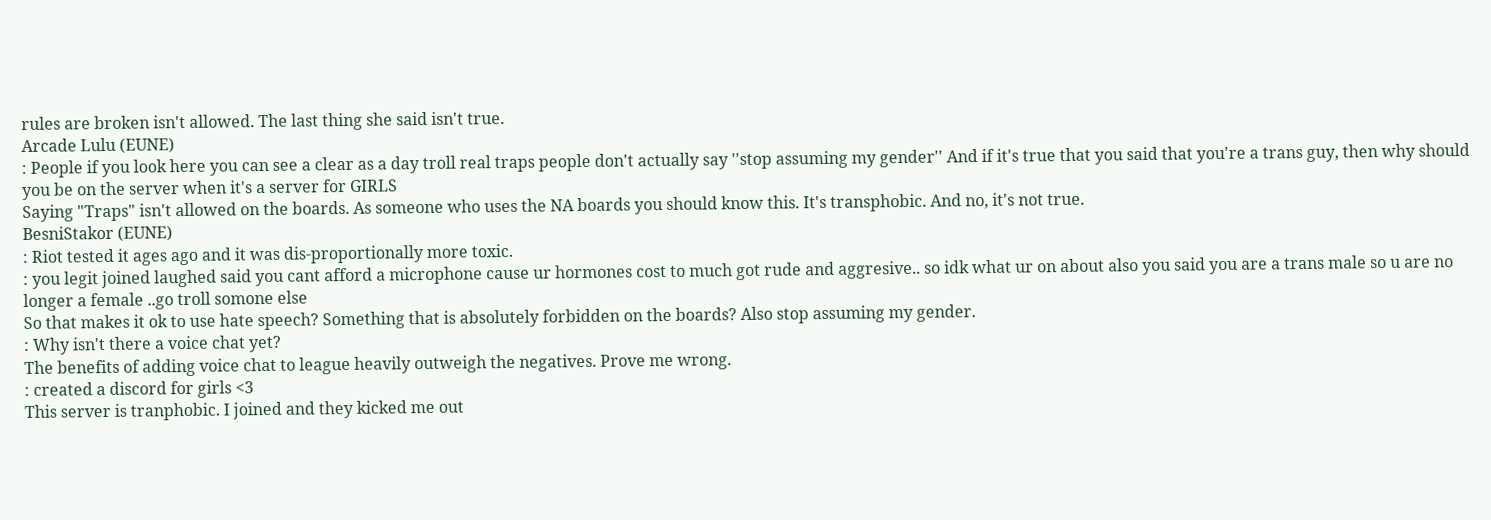rules are broken isn't allowed. The last thing she said isn't true.
Arcade Lulu (EUNE)
: People if you look here you can see a clear as a day troll real traps people don't actually say ''stop assuming my gender'' And if it's true that you said that you're a trans guy, then why should you be on the server when it's a server for GIRLS
Saying "Traps" isn't allowed on the boards. As someone who uses the NA boards you should know this. It's transphobic. And no, it's not true.
BesniStakor (EUNE)
: Riot tested it ages ago and it was dis-proportionally more toxic.
: you legit joined laughed said you cant afford a microphone cause ur hormones cost to much got rude and aggresive.. so idk what ur on about also you said you are a trans male so u are no longer a female ..go troll somone else
So that makes it ok to use hate speech? Something that is absolutely forbidden on the boards? Also stop assuming my gender.
: Why isn't there a voice chat yet?
The benefits of adding voice chat to league heavily outweigh the negatives. Prove me wrong.
: created a discord for girls <3
This server is tranphobic. I joined and they kicked me out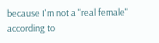because I'm not a "real female" according to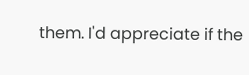them. I'd appreciate if the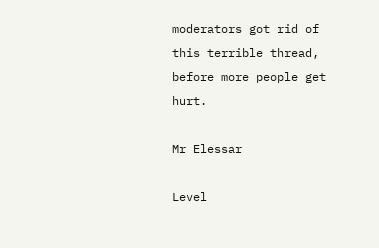moderators got rid of this terrible thread, before more people get hurt.

Mr Elessar

Level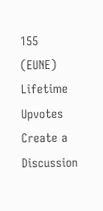155 (EUNE)
Lifetime Upvotes
Create a Discussion